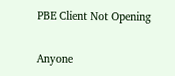PBE Client Not Opening

Anyone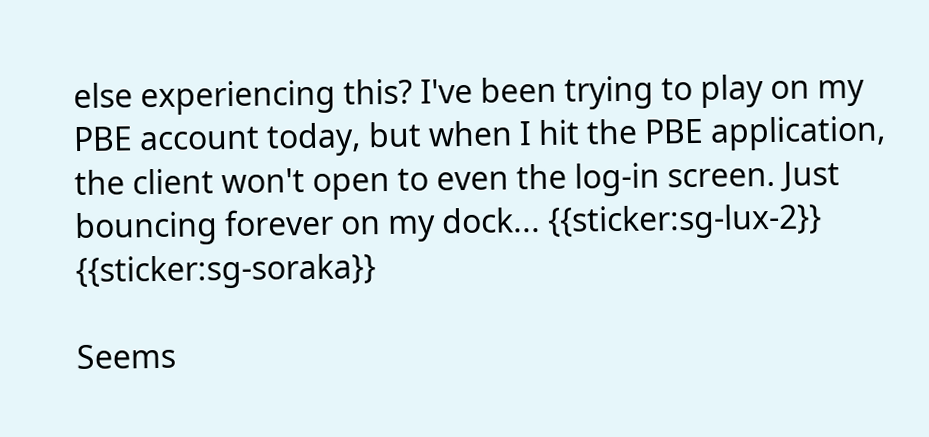else experiencing this? I've been trying to play on my PBE account today, but when I hit the PBE application, the client won't open to even the log-in screen. Just bouncing forever on my dock... {{sticker:sg-lux-2}} {{sticker:sg-soraka}}

Seems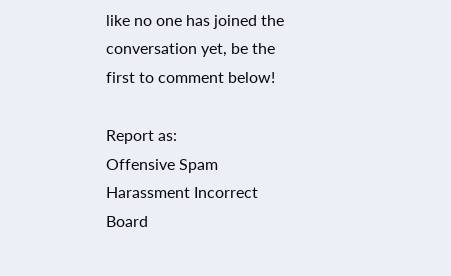like no one has joined the conversation yet, be the first to comment below!

Report as:
Offensive Spam Harassment Incorrect Board